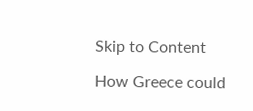Skip to Content

How Greece could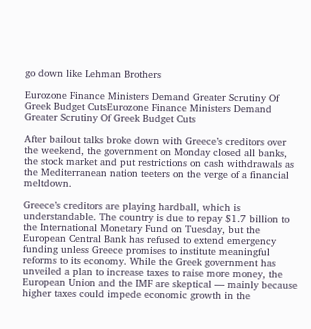go down like Lehman Brothers

Eurozone Finance Ministers Demand Greater Scrutiny Of Greek Budget CutsEurozone Finance Ministers Demand Greater Scrutiny Of Greek Budget Cuts

After bailout talks broke down with Greece’s creditors over the weekend, the government on Monday closed all banks, the stock market and put restrictions on cash withdrawals as the Mediterranean nation teeters on the verge of a financial meltdown.

Greece’s creditors are playing hardball, which is understandable. The country is due to repay $1.7 billion to the International Monetary Fund on Tuesday, but the European Central Bank has refused to extend emergency funding unless Greece promises to institute meaningful reforms to its economy. While the Greek government has unveiled a plan to increase taxes to raise more money, the European Union and the IMF are skeptical — mainly because higher taxes could impede economic growth in the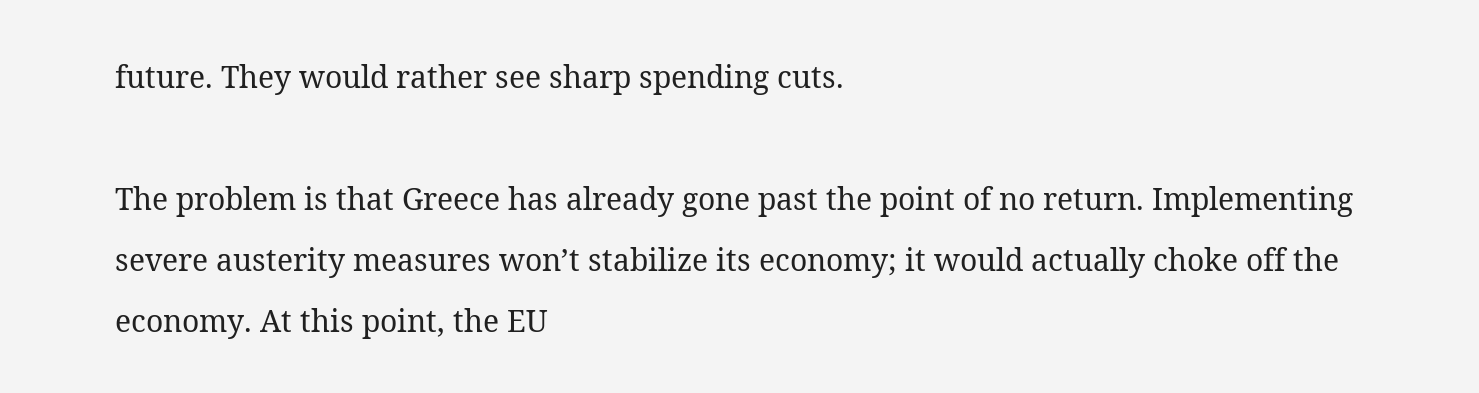future. They would rather see sharp spending cuts.

The problem is that Greece has already gone past the point of no return. Implementing severe austerity measures won’t stabilize its economy; it would actually choke off the economy. At this point, the EU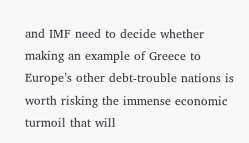and IMF need to decide whether making an example of Greece to Europe’s other debt-trouble nations is worth risking the immense economic turmoil that will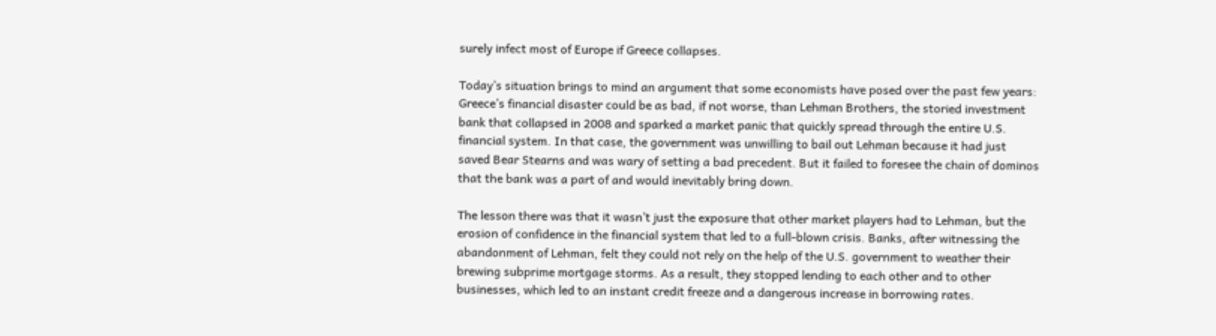surely infect most of Europe if Greece collapses.

Today’s situation brings to mind an argument that some economists have posed over the past few years: Greece’s financial disaster could be as bad, if not worse, than Lehman Brothers, the storied investment bank that collapsed in 2008 and sparked a market panic that quickly spread through the entire U.S. financial system. In that case, the government was unwilling to bail out Lehman because it had just saved Bear Stearns and was wary of setting a bad precedent. But it failed to foresee the chain of dominos that the bank was a part of and would inevitably bring down.

The lesson there was that it wasn’t just the exposure that other market players had to Lehman, but the erosion of confidence in the financial system that led to a full-blown crisis. Banks, after witnessing the abandonment of Lehman, felt they could not rely on the help of the U.S. government to weather their brewing subprime mortgage storms. As a result, they stopped lending to each other and to other businesses, which led to an instant credit freeze and a dangerous increase in borrowing rates.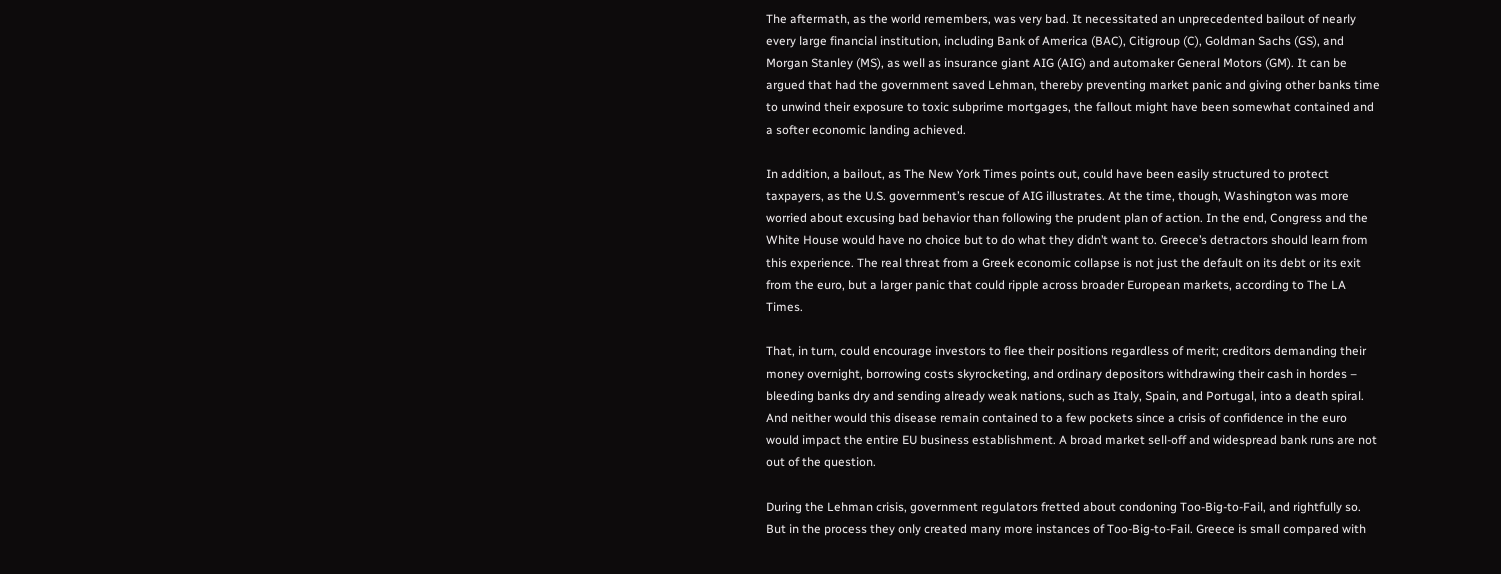The aftermath, as the world remembers, was very bad. It necessitated an unprecedented bailout of nearly every large financial institution, including Bank of America (BAC), Citigroup (C), Goldman Sachs (GS), and Morgan Stanley (MS), as well as insurance giant AIG (AIG) and automaker General Motors (GM). It can be argued that had the government saved Lehman, thereby preventing market panic and giving other banks time to unwind their exposure to toxic subprime mortgages, the fallout might have been somewhat contained and a softer economic landing achieved.

In addition, a bailout, as The New York Times points out, could have been easily structured to protect taxpayers, as the U.S. government’s rescue of AIG illustrates. At the time, though, Washington was more worried about excusing bad behavior than following the prudent plan of action. In the end, Congress and the White House would have no choice but to do what they didn’t want to. Greece’s detractors should learn from this experience. The real threat from a Greek economic collapse is not just the default on its debt or its exit from the euro, but a larger panic that could ripple across broader European markets, according to The LA Times.

That, in turn, could encourage investors to flee their positions regardless of merit; creditors demanding their money overnight, borrowing costs skyrocketing, and ordinary depositors withdrawing their cash in hordes – bleeding banks dry and sending already weak nations, such as Italy, Spain, and Portugal, into a death spiral. And neither would this disease remain contained to a few pockets since a crisis of confidence in the euro would impact the entire EU business establishment. A broad market sell-off and widespread bank runs are not out of the question.

During the Lehman crisis, government regulators fretted about condoning Too-Big-to-Fail, and rightfully so. But in the process they only created many more instances of Too-Big-to-Fail. Greece is small compared with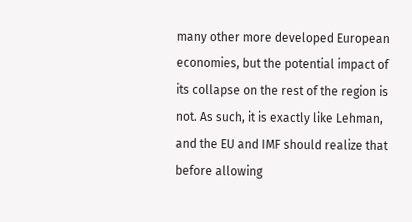many other more developed European economies, but the potential impact of its collapse on the rest of the region is not. As such, it is exactly like Lehman, and the EU and IMF should realize that before allowing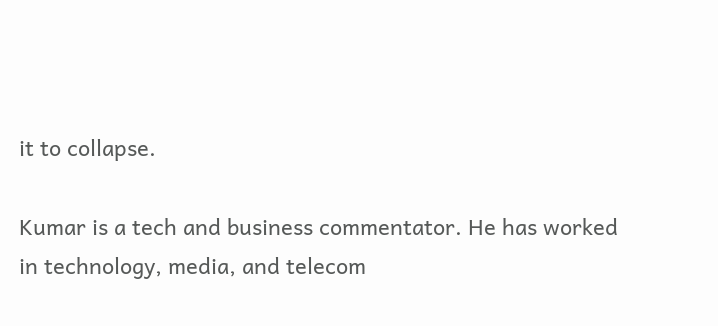it to collapse.

Kumar is a tech and business commentator. He has worked in technology, media, and telecom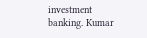investment banking. Kumar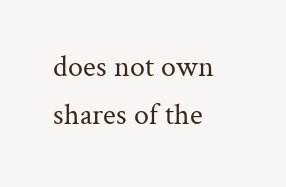does not own shares of the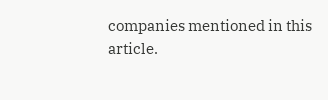companies mentioned in this article.